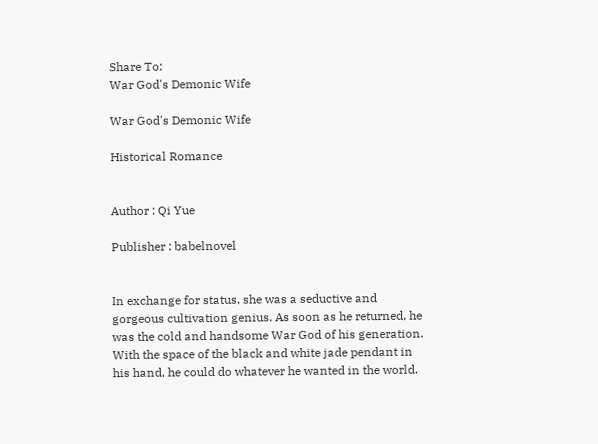Share To:
War God's Demonic Wife

War God's Demonic Wife

Historical Romance


Author : Qi Yue

Publisher : babelnovel


In exchange for status, she was a seductive and gorgeous cultivation genius. As soon as he returned, he was the cold and handsome War God of his generation. With the space of the black and white jade pendant in his hand, he could do whatever he wanted in the world.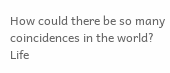How could there be so many coincidences in the world? Life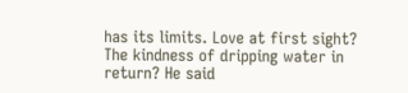has its limits. Love at first sight? The kindness of dripping water in return? He said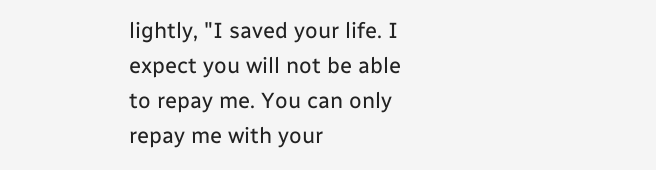lightly, "I saved your life. I expect you will not be able to repay me. You can only repay me with your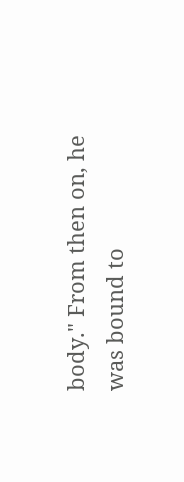body." From then on, he was bound to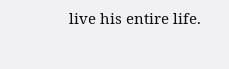live his entire life.